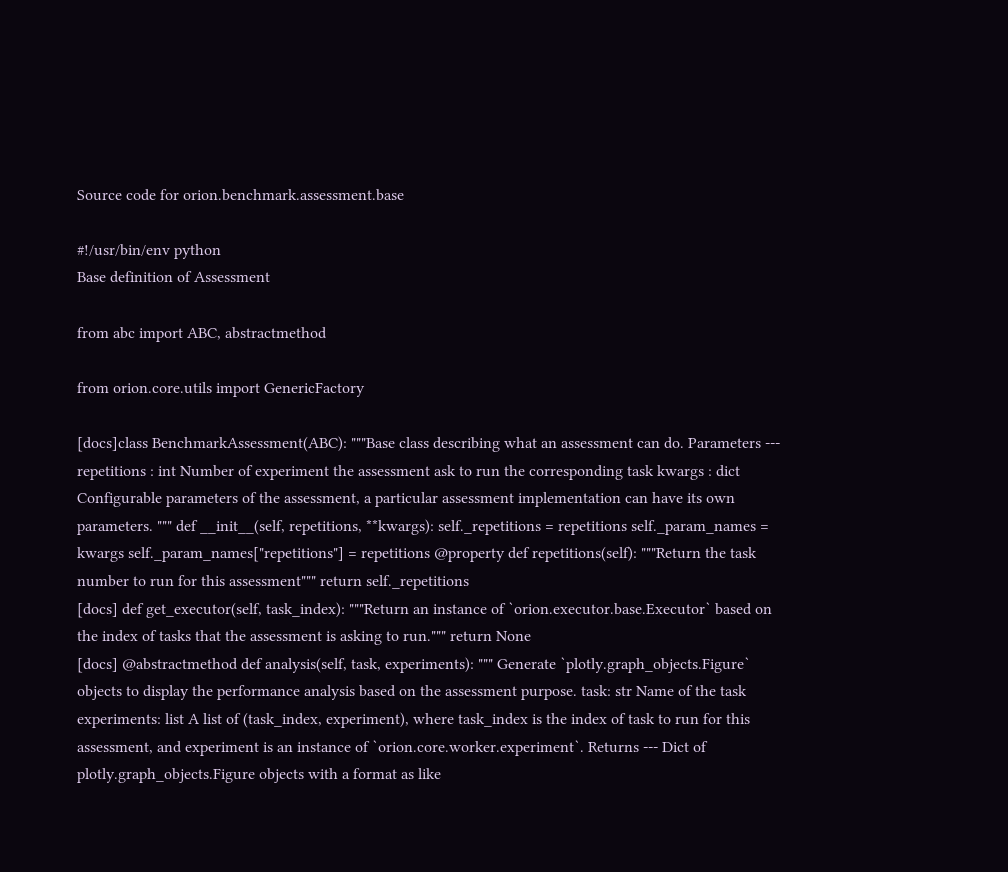Source code for orion.benchmark.assessment.base

#!/usr/bin/env python
Base definition of Assessment

from abc import ABC, abstractmethod

from orion.core.utils import GenericFactory

[docs]class BenchmarkAssessment(ABC): """Base class describing what an assessment can do. Parameters --- repetitions : int Number of experiment the assessment ask to run the corresponding task kwargs : dict Configurable parameters of the assessment, a particular assessment implementation can have its own parameters. """ def __init__(self, repetitions, **kwargs): self._repetitions = repetitions self._param_names = kwargs self._param_names["repetitions"] = repetitions @property def repetitions(self): """Return the task number to run for this assessment""" return self._repetitions
[docs] def get_executor(self, task_index): """Return an instance of `orion.executor.base.Executor` based on the index of tasks that the assessment is asking to run.""" return None
[docs] @abstractmethod def analysis(self, task, experiments): """ Generate `plotly.graph_objects.Figure` objects to display the performance analysis based on the assessment purpose. task: str Name of the task experiments: list A list of (task_index, experiment), where task_index is the index of task to run for this assessment, and experiment is an instance of `orion.core.worker.experiment`. Returns --- Dict of plotly.graph_objects.Figure objects with a format as like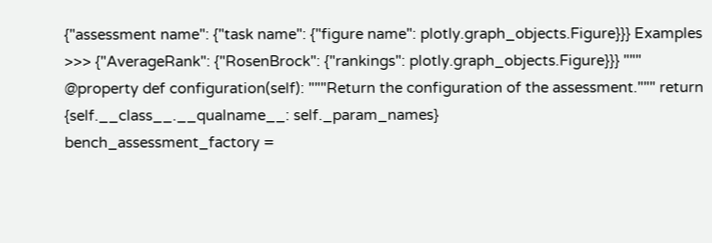{"assessment name": {"task name": {"figure name": plotly.graph_objects.Figure}}} Examples >>> {"AverageRank": {"RosenBrock": {"rankings": plotly.graph_objects.Figure}}} """
@property def configuration(self): """Return the configuration of the assessment.""" return {self.__class__.__qualname__: self._param_names}
bench_assessment_factory =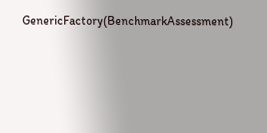GenericFactory(BenchmarkAssessment)